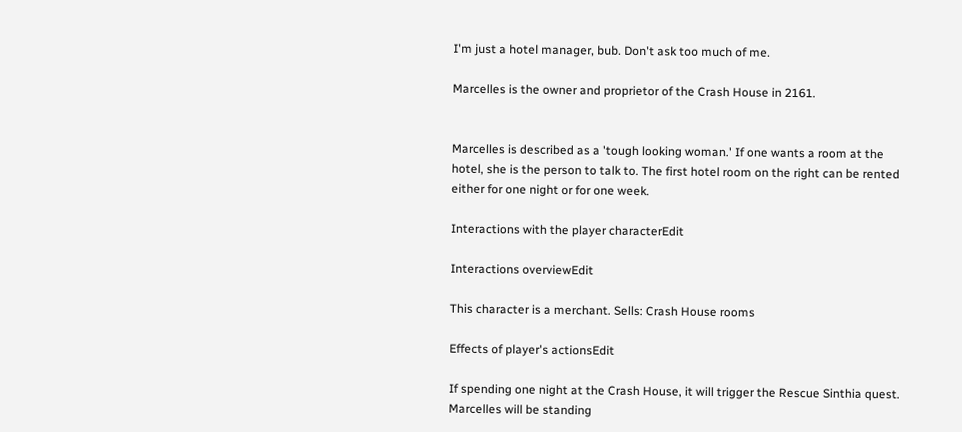I'm just a hotel manager, bub. Don't ask too much of me.

Marcelles is the owner and proprietor of the Crash House in 2161.


Marcelles is described as a 'tough looking woman.' If one wants a room at the hotel, she is the person to talk to. The first hotel room on the right can be rented either for one night or for one week.

Interactions with the player characterEdit

Interactions overviewEdit

This character is a merchant. Sells: Crash House rooms

Effects of player's actionsEdit

If spending one night at the Crash House, it will trigger the Rescue Sinthia quest. Marcelles will be standing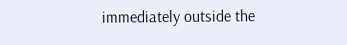immediately outside the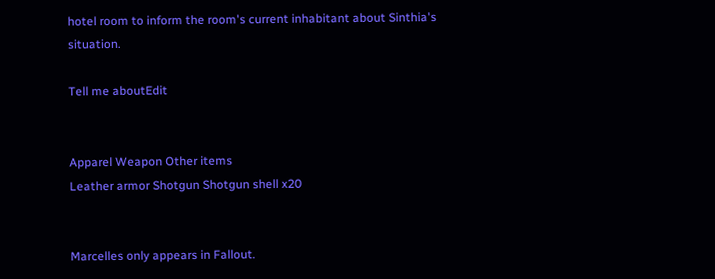hotel room to inform the room's current inhabitant about Sinthia's situation.

Tell me aboutEdit


Apparel Weapon Other items
Leather armor Shotgun Shotgun shell x20


Marcelles only appears in Fallout.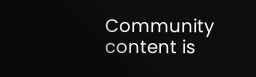Community content is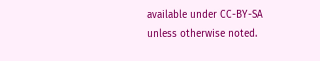available under CC-BY-SA unless otherwise noted.